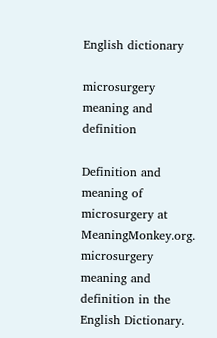English dictionary

microsurgery meaning and definition

Definition and meaning of microsurgery at MeaningMonkey.org. microsurgery meaning and definition in the English Dictionary.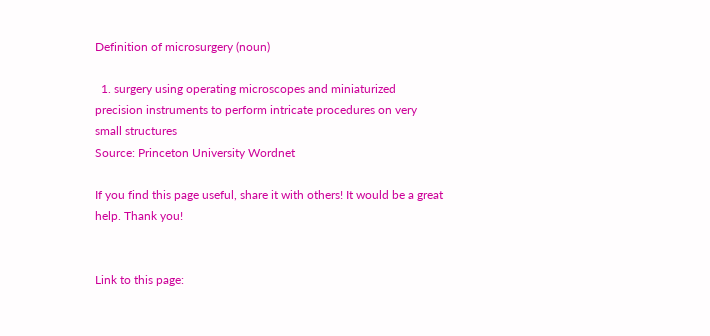Definition of microsurgery (noun)

  1. surgery using operating microscopes and miniaturized precision instruments to perform intricate procedures on very small structures
Source: Princeton University Wordnet

If you find this page useful, share it with others! It would be a great help. Thank you!


Link to this page: